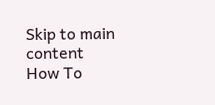Skip to main content
How To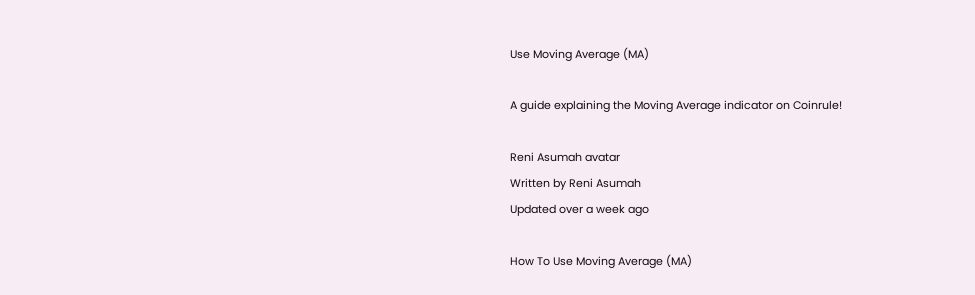Use Moving Average (MA)

A guide explaining the Moving Average indicator on Coinrule!

Reni Asumah avatar
Written by Reni Asumah
Updated over a week ago

How To Use Moving Average (MA)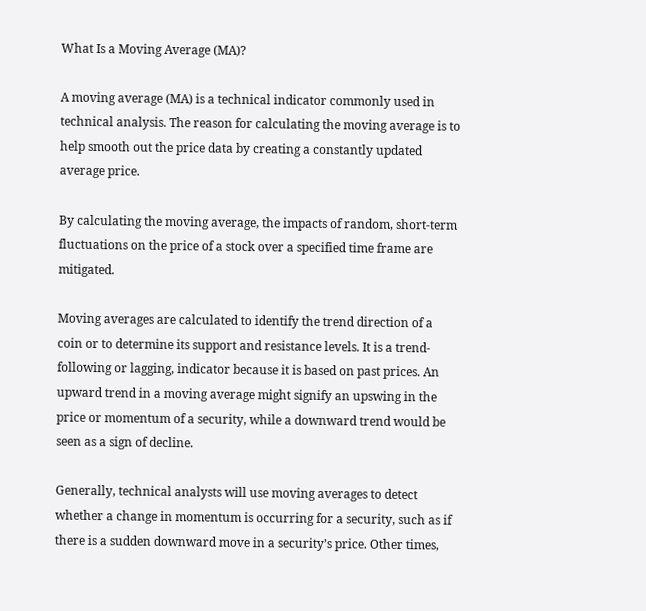What Is a Moving Average (MA)?

A moving average (MA) is a technical indicator commonly used in technical analysis. The reason for calculating the moving average is to help smooth out the price data by creating a constantly updated average price.

By calculating the moving average, the impacts of random, short-term fluctuations on the price of a stock over a specified time frame are mitigated.

Moving averages are calculated to identify the trend direction of a coin or to determine its support and resistance levels. It is a trend-following or lagging, indicator because it is based on past prices. An upward trend in a moving average might signify an upswing in the price or momentum of a security, while a downward trend would be seen as a sign of decline.

Generally, technical analysts will use moving averages to detect whether a change in momentum is occurring for a security, such as if there is a sudden downward move in a security’s price. Other times,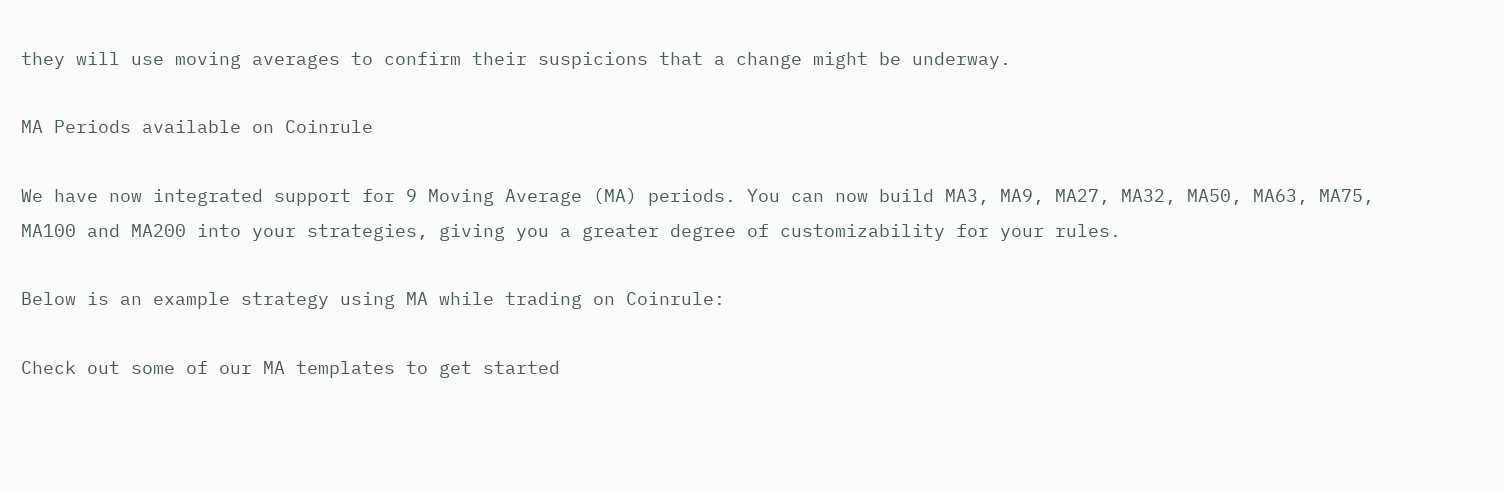they will use moving averages to confirm their suspicions that a change might be underway.

MA Periods available on Coinrule

We have now integrated support for 9 Moving Average (MA) periods. You can now build MA3, MA9, MA27, MA32, MA50, MA63, MA75, MA100 and MA200 into your strategies, giving you a greater degree of customizability for your rules.

Below is an example strategy using MA while trading on Coinrule:

Check out some of our MA templates to get started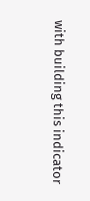with building this indicator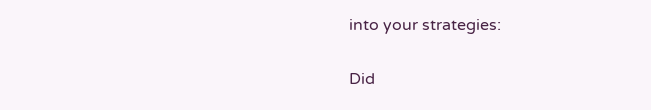into your strategies:

Did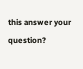this answer your question?